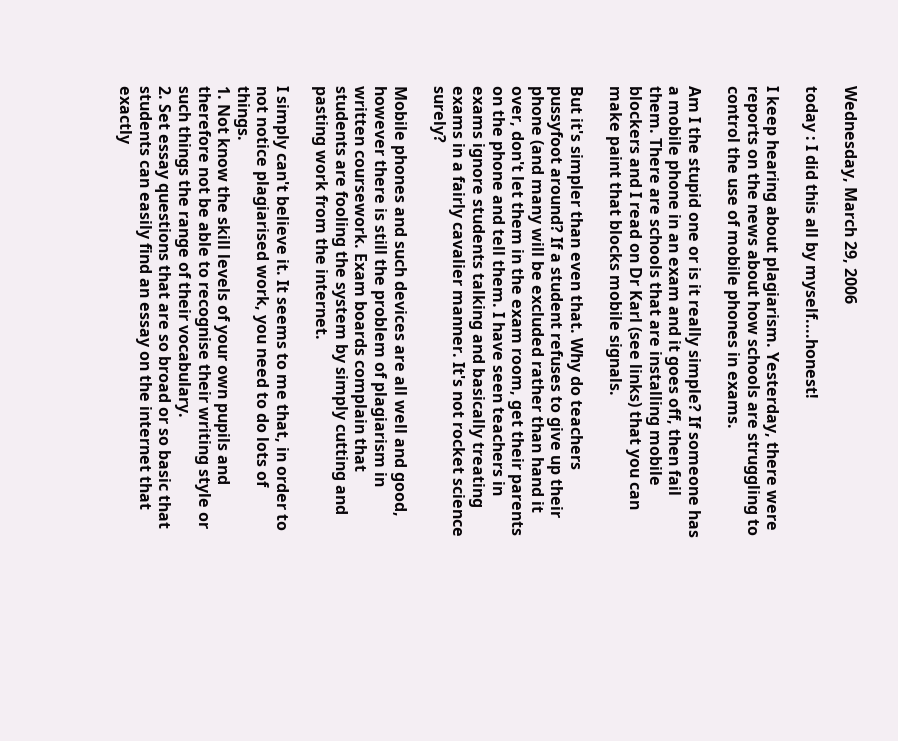Wednesday, March 29, 2006

today : I did this all by myself....honest!

I keep hearing about plagiarism. Yesterday, there were reports on the news about how schools are struggling to control the use of mobile phones in exams.

Am I the stupid one or is it really simple? If someone has a mobile phone in an exam and it goes off, then fail them. There are schools that are installing mobile blockers and I read on Dr Karl (see links) that you can make paint that blocks mobile signals.

But it's simpler than even that. Why do teachers pussyfoot around? If a student refuses to give up their phone (and many will be excluded rather than hand it over, don't let them in the exam room, get their parents on the phone and tell them. I have seen teachers in exams ignore students talking and basically treating exams in a fairly cavalier manner. It's not rocket science surely?

Mobile phones and such devices are all well and good, however there is still the problem of plagiarism in written coursework. Exam boards complain that students are fooling the system by simply cutting and pasting work from the internet.

I simply can't believe it. It seems to me that, in order to not notice plagiarised work, you need to do lots of things.
1. Not know the skill levels of your own pupils and therefore not be able to recognise their writing style or such things the range of their vocabulary.
2. Set essay questions that are so broad or so basic that students can easily find an essay on the internet that exactly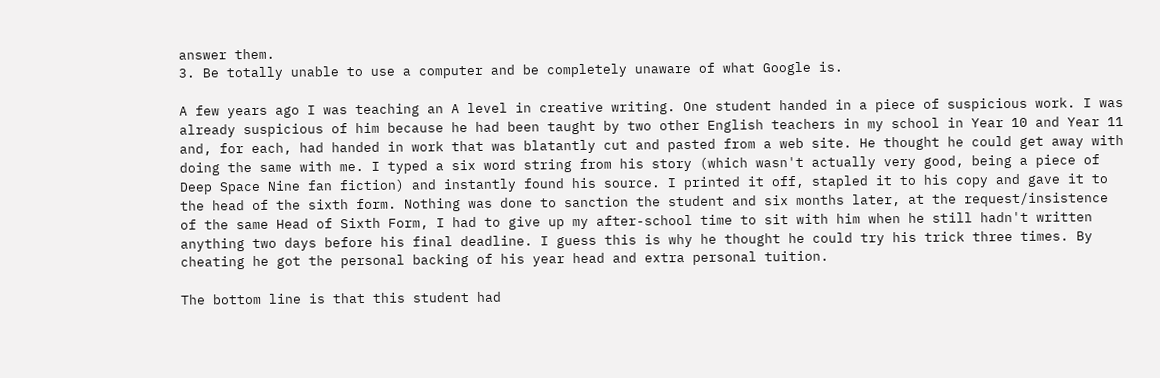answer them.
3. Be totally unable to use a computer and be completely unaware of what Google is.

A few years ago I was teaching an A level in creative writing. One student handed in a piece of suspicious work. I was already suspicious of him because he had been taught by two other English teachers in my school in Year 10 and Year 11 and, for each, had handed in work that was blatantly cut and pasted from a web site. He thought he could get away with doing the same with me. I typed a six word string from his story (which wasn't actually very good, being a piece of Deep Space Nine fan fiction) and instantly found his source. I printed it off, stapled it to his copy and gave it to the head of the sixth form. Nothing was done to sanction the student and six months later, at the request/insistence of the same Head of Sixth Form, I had to give up my after-school time to sit with him when he still hadn't written anything two days before his final deadline. I guess this is why he thought he could try his trick three times. By cheating he got the personal backing of his year head and extra personal tuition.

The bottom line is that this student had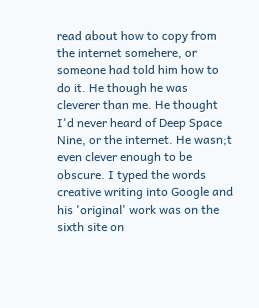read about how to copy from the internet somehere, or someone had told him how to do it. He though he was cleverer than me. He thought I'd never heard of Deep Space Nine, or the internet. He wasn;t even clever enough to be obscure. I typed the words creative writing into Google and his 'original' work was on the sixth site on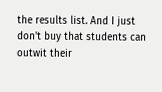the results list. And I just don't buy that students can outwit their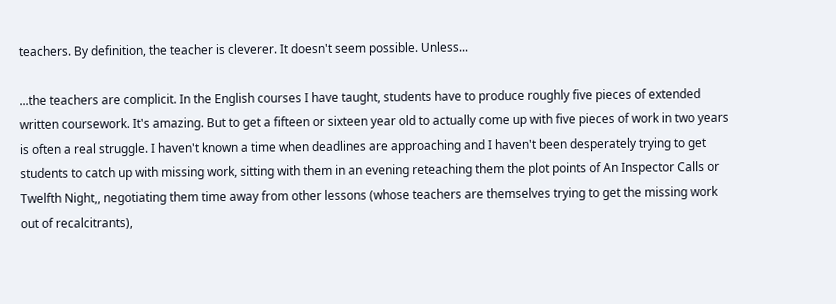teachers. By definition, the teacher is cleverer. It doesn't seem possible. Unless...

...the teachers are complicit. In the English courses I have taught, students have to produce roughly five pieces of extended written coursework. It's amazing. But to get a fifteen or sixteen year old to actually come up with five pieces of work in two years is often a real struggle. I haven't known a time when deadlines are approaching and I haven't been desperately trying to get students to catch up with missing work, sitting with them in an evening reteaching them the plot points of An Inspector Calls or Twelfth Night,, negotiating them time away from other lessons (whose teachers are themselves trying to get the missing work out of recalcitrants),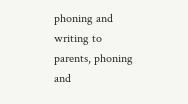phoning and writing to parents, phoning and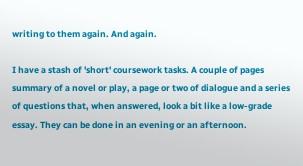writing to them again. And again.

I have a stash of 'short' coursework tasks. A couple of pages summary of a novel or play, a page or two of dialogue and a series of questions that, when answered, look a bit like a low-grade essay. They can be done in an evening or an afternoon.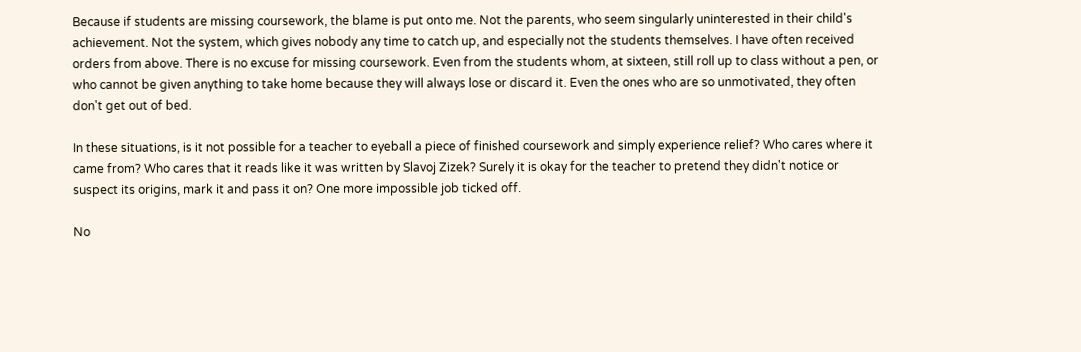Because if students are missing coursework, the blame is put onto me. Not the parents, who seem singularly uninterested in their child's achievement. Not the system, which gives nobody any time to catch up, and especially not the students themselves. I have often received orders from above. There is no excuse for missing coursework. Even from the students whom, at sixteen, still roll up to class without a pen, or who cannot be given anything to take home because they will always lose or discard it. Even the ones who are so unmotivated, they often don't get out of bed.

In these situations, is it not possible for a teacher to eyeball a piece of finished coursework and simply experience relief? Who cares where it came from? Who cares that it reads like it was written by Slavoj Zizek? Surely it is okay for the teacher to pretend they didn't notice or suspect its origins, mark it and pass it on? One more impossible job ticked off.

No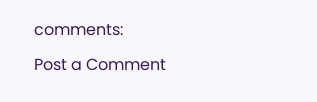comments:

Post a Comment